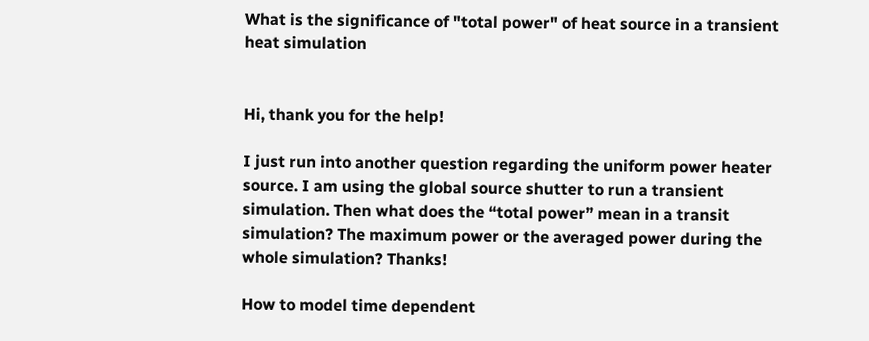What is the significance of "total power" of heat source in a transient heat simulation


Hi, thank you for the help!

I just run into another question regarding the uniform power heater source. I am using the global source shutter to run a transient simulation. Then what does the “total power” mean in a transit simulation? The maximum power or the averaged power during the whole simulation? Thanks!

How to model time dependent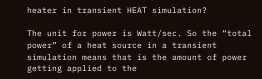heater in transient HEAT simulation?

The unit for power is Watt/sec. So the “total power” of a heat source in a transient simulation means that is the amount of power getting applied to the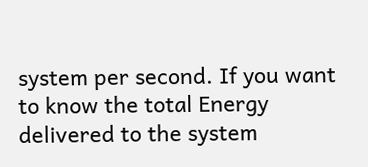system per second. If you want to know the total Energy delivered to the system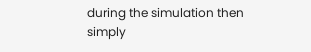during the simulation then simply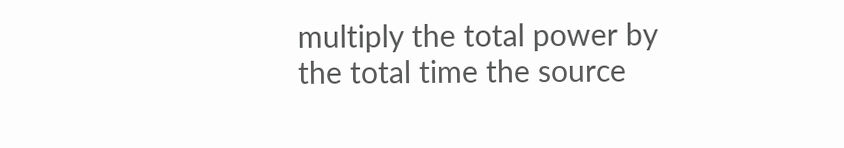multiply the total power by the total time the source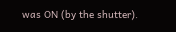was ON (by the shutter).